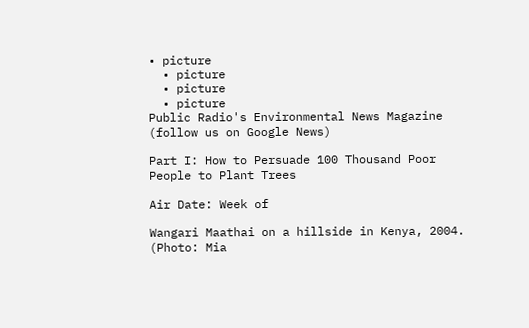• picture
  • picture
  • picture
  • picture
Public Radio's Environmental News Magazine (follow us on Google News)

Part I: How to Persuade 100 Thousand Poor People to Plant Trees

Air Date: Week of

Wangari Maathai on a hillside in Kenya, 2004. (Photo: Mia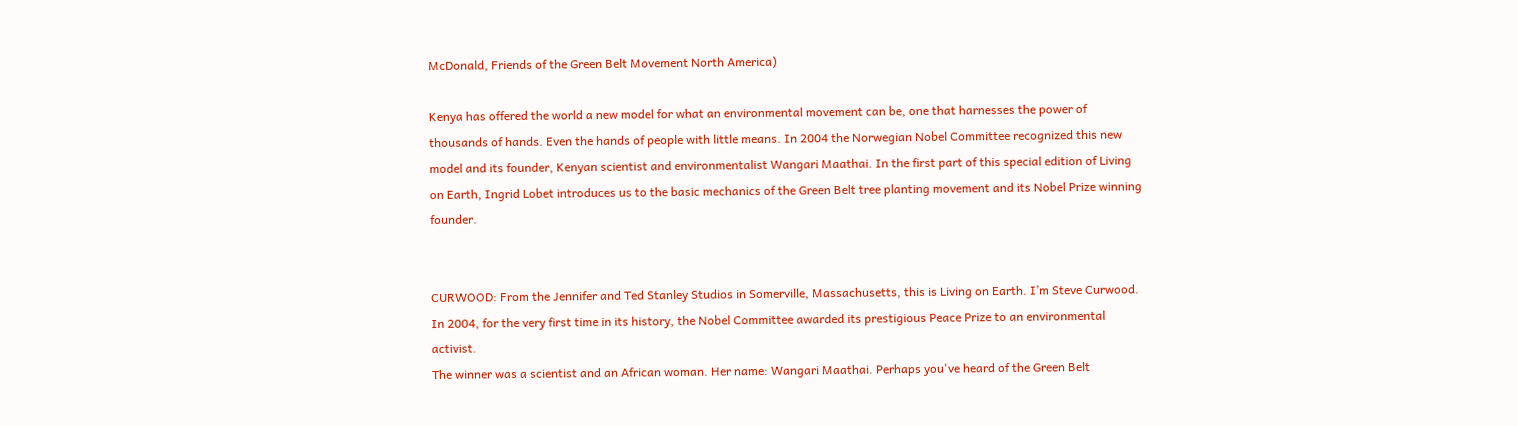McDonald, Friends of the Green Belt Movement North America)

Kenya has offered the world a new model for what an environmental movement can be, one that harnesses the power of thousands of hands. Even the hands of people with little means. In 2004 the Norwegian Nobel Committee recognized this new model and its founder, Kenyan scientist and environmentalist Wangari Maathai. In the first part of this special edition of Living on Earth, Ingrid Lobet introduces us to the basic mechanics of the Green Belt tree planting movement and its Nobel Prize winning founder.


CURWOOD: From the Jennifer and Ted Stanley Studios in Somerville, Massachusetts, this is Living on Earth. I’m Steve Curwood. In 2004, for the very first time in its history, the Nobel Committee awarded its prestigious Peace Prize to an environmental activist.
The winner was a scientist and an African woman. Her name: Wangari Maathai. Perhaps you've heard of the Green Belt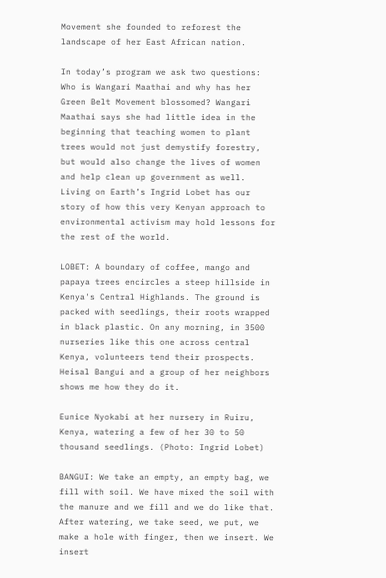Movement she founded to reforest the landscape of her East African nation.

In today’s program we ask two questions: Who is Wangari Maathai and why has her Green Belt Movement blossomed? Wangari Maathai says she had little idea in the beginning that teaching women to plant trees would not just demystify forestry, but would also change the lives of women and help clean up government as well. Living on Earth’s Ingrid Lobet has our story of how this very Kenyan approach to environmental activism may hold lessons for the rest of the world.

LOBET: A boundary of coffee, mango and papaya trees encircles a steep hillside in Kenya's Central Highlands. The ground is packed with seedlings, their roots wrapped in black plastic. On any morning, in 3500 nurseries like this one across central Kenya, volunteers tend their prospects. Heisal Bangui and a group of her neighbors shows me how they do it.

Eunice Nyokabi at her nursery in Ruiru, Kenya, watering a few of her 30 to 50 thousand seedlings. (Photo: Ingrid Lobet)

BANGUI: We take an empty, an empty bag, we fill with soil. We have mixed the soil with the manure and we fill and we do like that. After watering, we take seed, we put, we make a hole with finger, then we insert. We insert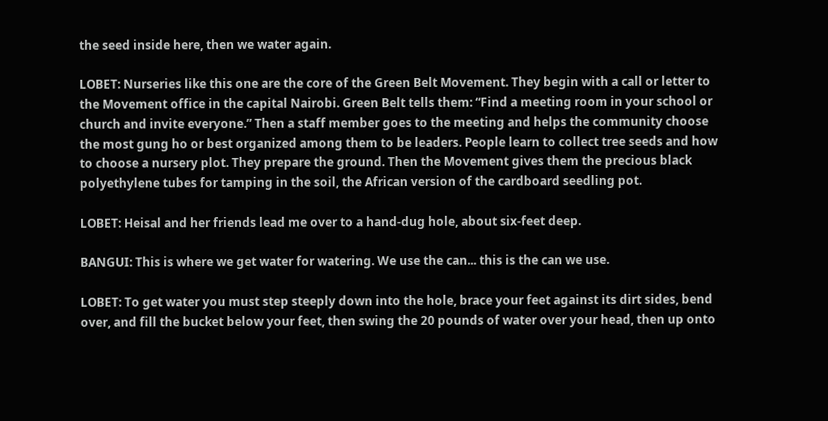the seed inside here, then we water again.

LOBET: Nurseries like this one are the core of the Green Belt Movement. They begin with a call or letter to the Movement office in the capital Nairobi. Green Belt tells them: “Find a meeting room in your school or church and invite everyone.” Then a staff member goes to the meeting and helps the community choose the most gung ho or best organized among them to be leaders. People learn to collect tree seeds and how to choose a nursery plot. They prepare the ground. Then the Movement gives them the precious black polyethylene tubes for tamping in the soil, the African version of the cardboard seedling pot.

LOBET: Heisal and her friends lead me over to a hand-dug hole, about six-feet deep.

BANGUI: This is where we get water for watering. We use the can... this is the can we use.

LOBET: To get water you must step steeply down into the hole, brace your feet against its dirt sides, bend over, and fill the bucket below your feet, then swing the 20 pounds of water over your head, then up onto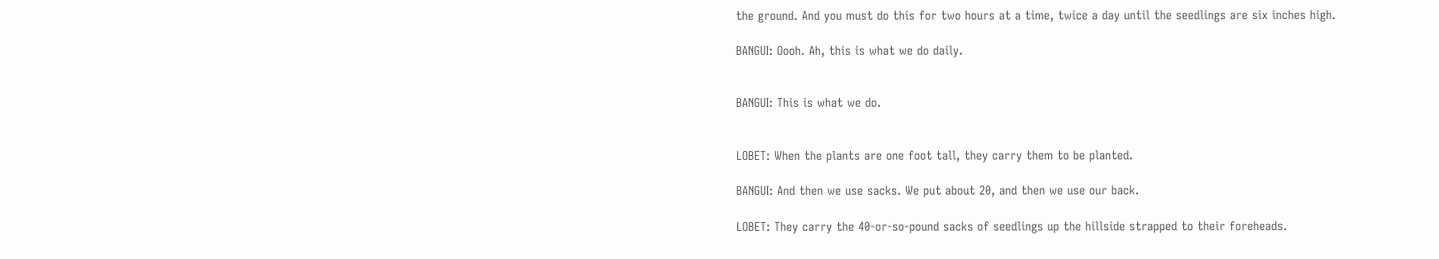the ground. And you must do this for two hours at a time, twice a day until the seedlings are six inches high.

BANGUI: Oooh. Ah, this is what we do daily.


BANGUI: This is what we do.


LOBET: When the plants are one foot tall, they carry them to be planted.

BANGUI: And then we use sacks. We put about 20, and then we use our back.

LOBET: They carry the 40-or-so-pound sacks of seedlings up the hillside strapped to their foreheads.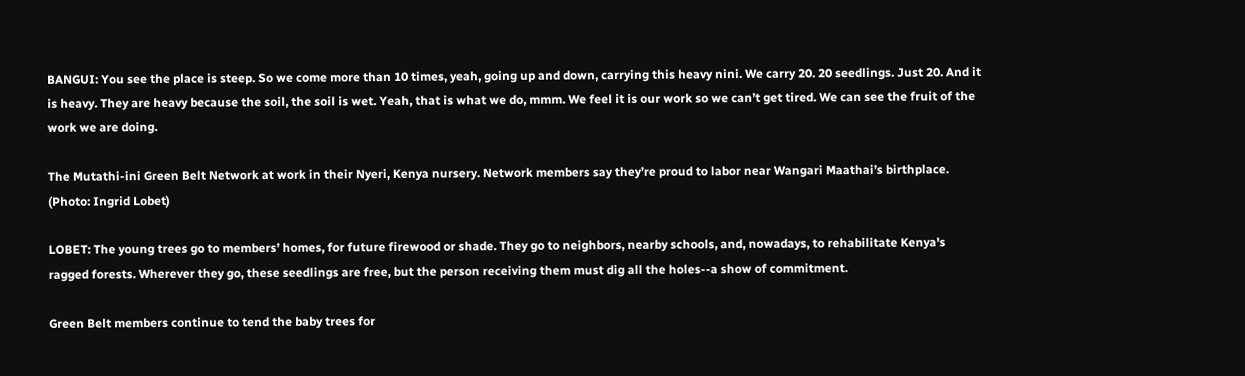BANGUI: You see the place is steep. So we come more than 10 times, yeah, going up and down, carrying this heavy nini. We carry 20. 20 seedlings. Just 20. And it is heavy. They are heavy because the soil, the soil is wet. Yeah, that is what we do, mmm. We feel it is our work so we can’t get tired. We can see the fruit of the work we are doing.

The Mutathi-ini Green Belt Network at work in their Nyeri, Kenya nursery. Network members say they’re proud to labor near Wangari Maathai’s birthplace. (Photo: Ingrid Lobet)

LOBET: The young trees go to members’ homes, for future firewood or shade. They go to neighbors, nearby schools, and, nowadays, to rehabilitate Kenya's ragged forests. Wherever they go, these seedlings are free, but the person receiving them must dig all the holes--a show of commitment.

Green Belt members continue to tend the baby trees for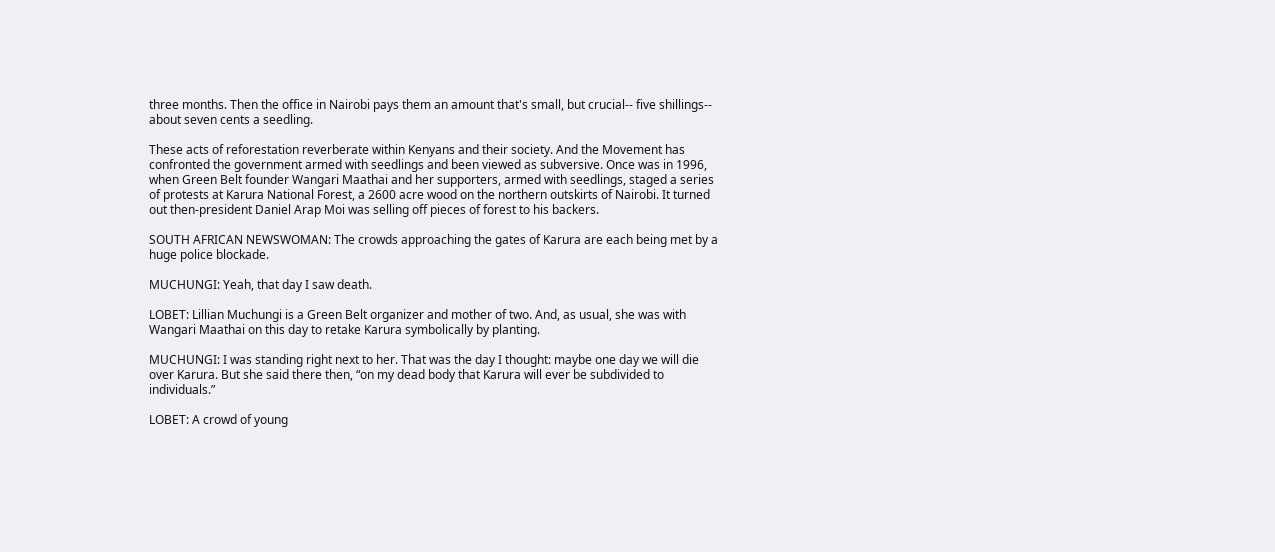three months. Then the office in Nairobi pays them an amount that's small, but crucial-- five shillings-- about seven cents a seedling.

These acts of reforestation reverberate within Kenyans and their society. And the Movement has confronted the government armed with seedlings and been viewed as subversive. Once was in 1996, when Green Belt founder Wangari Maathai and her supporters, armed with seedlings, staged a series of protests at Karura National Forest, a 2600 acre wood on the northern outskirts of Nairobi. It turned out then-president Daniel Arap Moi was selling off pieces of forest to his backers.

SOUTH AFRICAN NEWSWOMAN: The crowds approaching the gates of Karura are each being met by a huge police blockade.

MUCHUNGI: Yeah, that day I saw death.

LOBET: Lillian Muchungi is a Green Belt organizer and mother of two. And, as usual, she was with Wangari Maathai on this day to retake Karura symbolically by planting.

MUCHUNGI: I was standing right next to her. That was the day I thought: maybe one day we will die over Karura. But she said there then, “on my dead body that Karura will ever be subdivided to individuals.”

LOBET: A crowd of young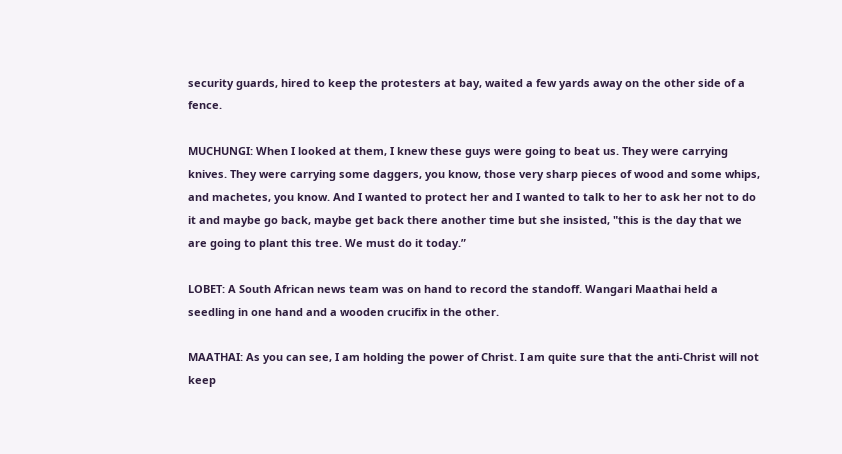security guards, hired to keep the protesters at bay, waited a few yards away on the other side of a fence.

MUCHUNGI: When I looked at them, I knew these guys were going to beat us. They were carrying knives. They were carrying some daggers, you know, those very sharp pieces of wood and some whips, and machetes, you know. And I wanted to protect her and I wanted to talk to her to ask her not to do it and maybe go back, maybe get back there another time but she insisted, "this is the day that we are going to plant this tree. We must do it today.”

LOBET: A South African news team was on hand to record the standoff. Wangari Maathai held a seedling in one hand and a wooden crucifix in the other.

MAATHAI: As you can see, I am holding the power of Christ. I am quite sure that the anti-Christ will not keep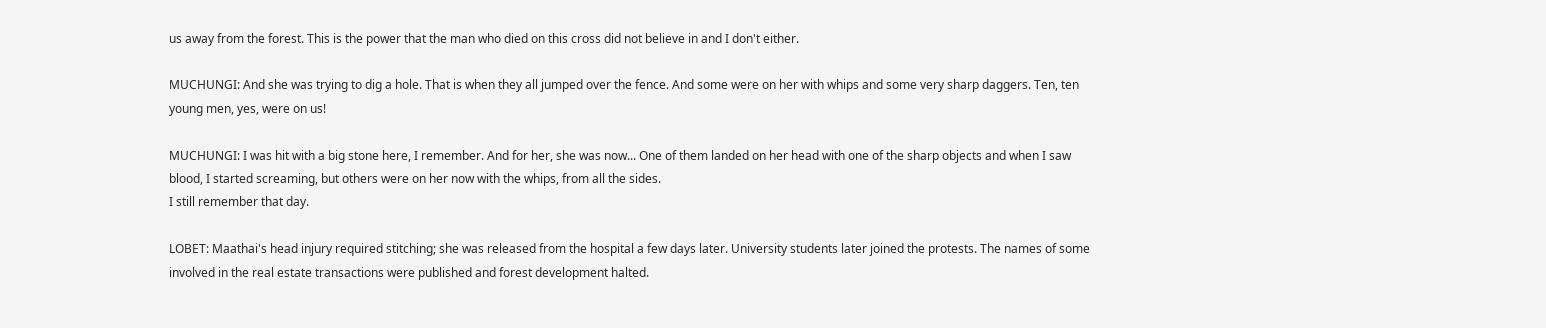us away from the forest. This is the power that the man who died on this cross did not believe in and I don't either.

MUCHUNGI: And she was trying to dig a hole. That is when they all jumped over the fence. And some were on her with whips and some very sharp daggers. Ten, ten young men, yes, were on us!

MUCHUNGI: I was hit with a big stone here, I remember. And for her, she was now... One of them landed on her head with one of the sharp objects and when I saw blood, I started screaming, but others were on her now with the whips, from all the sides.
I still remember that day.

LOBET: Maathai's head injury required stitching; she was released from the hospital a few days later. University students later joined the protests. The names of some involved in the real estate transactions were published and forest development halted.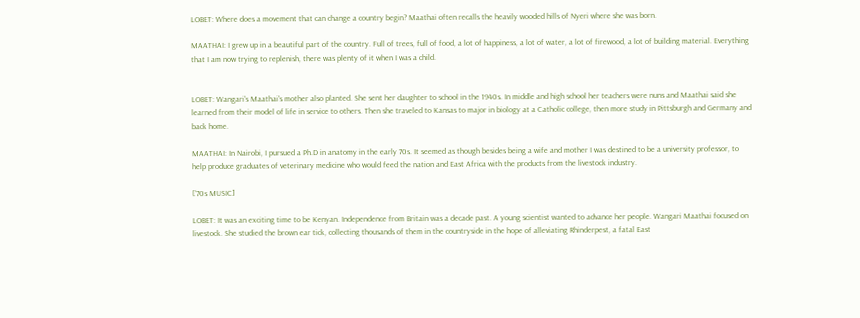LOBET: Where does a movement that can change a country begin? Maathai often recalls the heavily wooded hills of Nyeri where she was born.

MAATHAI: I grew up in a beautiful part of the country. Full of trees, full of food, a lot of happiness, a lot of water, a lot of firewood, a lot of building material. Everything that I am now trying to replenish, there was plenty of it when I was a child.


LOBET: Wangari's Maathai's mother also planted. She sent her daughter to school in the 1940s. In middle and high school her teachers were nuns and Maathai said she learned from their model of life in service to others. Then she traveled to Kansas to major in biology at a Catholic college, then more study in Pittsburgh and Germany and back home.

MAATHAI: In Nairobi, I pursued a Ph.D in anatomy in the early 70s. It seemed as though besides being a wife and mother I was destined to be a university professor, to help produce graduates of veterinary medicine who would feed the nation and East Africa with the products from the livestock industry.

[‘70s MUSIC]

LOBET: It was an exciting time to be Kenyan. Independence from Britain was a decade past. A young scientist wanted to advance her people. Wangari Maathai focused on livestock. She studied the brown ear tick, collecting thousands of them in the countryside in the hope of alleviating Rhinderpest, a fatal East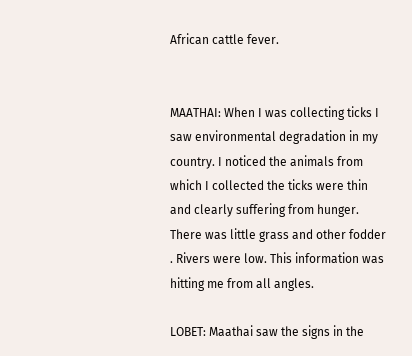African cattle fever.


MAATHAI: When I was collecting ticks I saw environmental degradation in my country. I noticed the animals from which I collected the ticks were thin and clearly suffering from hunger. There was little grass and other fodder . Rivers were low. This information was hitting me from all angles.

LOBET: Maathai saw the signs in the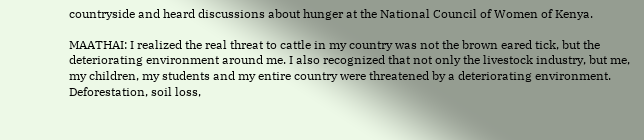countryside and heard discussions about hunger at the National Council of Women of Kenya.

MAATHAI: I realized the real threat to cattle in my country was not the brown eared tick, but the deteriorating environment around me. I also recognized that not only the livestock industry, but me, my children, my students and my entire country were threatened by a deteriorating environment. Deforestation, soil loss,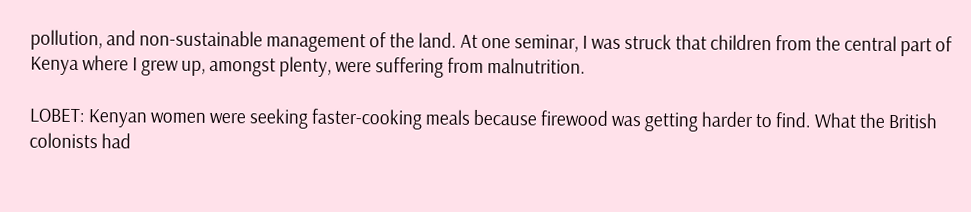pollution, and non-sustainable management of the land. At one seminar, I was struck that children from the central part of Kenya where I grew up, amongst plenty, were suffering from malnutrition.

LOBET: Kenyan women were seeking faster-cooking meals because firewood was getting harder to find. What the British colonists had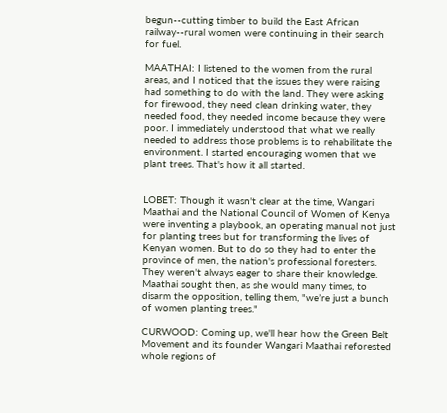begun--cutting timber to build the East African railway--rural women were continuing in their search for fuel.

MAATHAI: I listened to the women from the rural areas, and I noticed that the issues they were raising had something to do with the land. They were asking for firewood, they need clean drinking water, they needed food, they needed income because they were poor. I immediately understood that what we really needed to address those problems is to rehabilitate the environment. I started encouraging women that we plant trees. That's how it all started.


LOBET: Though it wasn't clear at the time, Wangari Maathai and the National Council of Women of Kenya were inventing a playbook, an operating manual not just for planting trees but for transforming the lives of Kenyan women. But to do so they had to enter the province of men, the nation's professional foresters. They weren't always eager to share their knowledge. Maathai sought then, as she would many times, to disarm the opposition, telling them, "we’re just a bunch of women planting trees."

CURWOOD: Coming up, we'll hear how the Green Belt Movement and its founder Wangari Maathai reforested whole regions of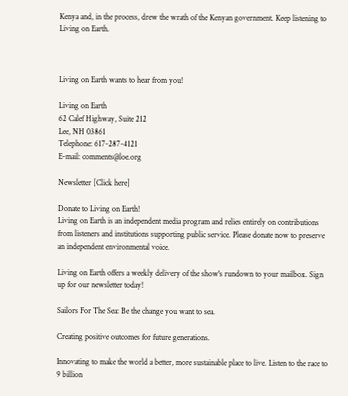Kenya and, in the process, drew the wrath of the Kenyan government. Keep listening to Living on Earth.



Living on Earth wants to hear from you!

Living on Earth
62 Calef Highway, Suite 212
Lee, NH 03861
Telephone: 617-287-4121
E-mail: comments@loe.org

Newsletter [Click here]

Donate to Living on Earth!
Living on Earth is an independent media program and relies entirely on contributions from listeners and institutions supporting public service. Please donate now to preserve an independent environmental voice.

Living on Earth offers a weekly delivery of the show's rundown to your mailbox. Sign up for our newsletter today!

Sailors For The Sea: Be the change you want to sea.

Creating positive outcomes for future generations.

Innovating to make the world a better, more sustainable place to live. Listen to the race to 9 billion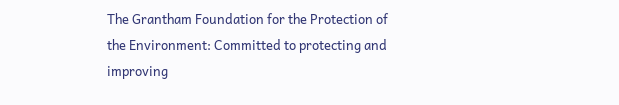The Grantham Foundation for the Protection of the Environment: Committed to protecting and improving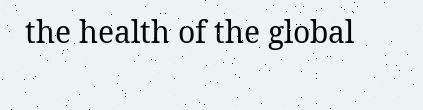the health of the global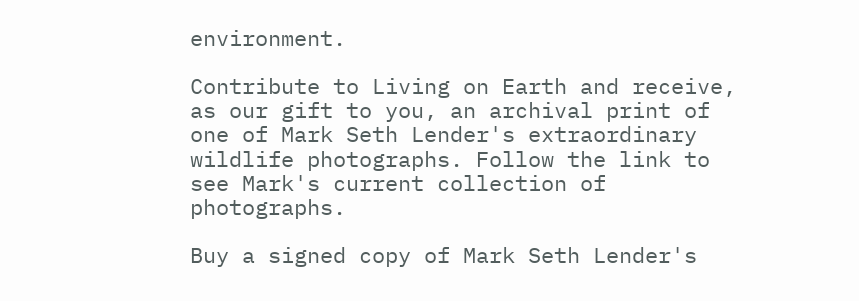environment.

Contribute to Living on Earth and receive, as our gift to you, an archival print of one of Mark Seth Lender's extraordinary wildlife photographs. Follow the link to see Mark's current collection of photographs.

Buy a signed copy of Mark Seth Lender's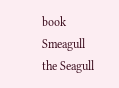book Smeagull the Seagull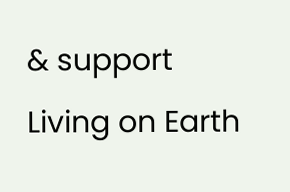& support Living on Earth